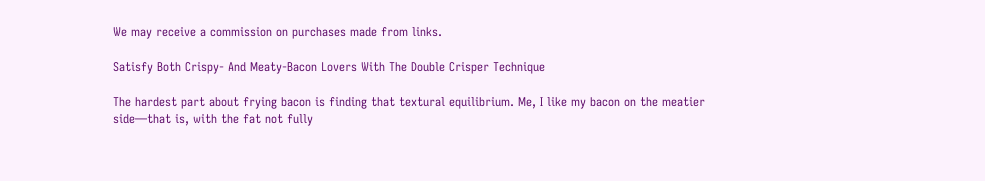We may receive a commission on purchases made from links.

Satisfy Both Crispy- And Meaty-Bacon Lovers With The Double Crisper Technique

The hardest part about frying bacon is finding that textural equilibrium. Me, I like my bacon on the meatier side—that is, with the fat not fully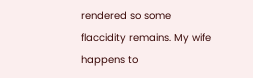rendered so some flaccidity remains. My wife happens to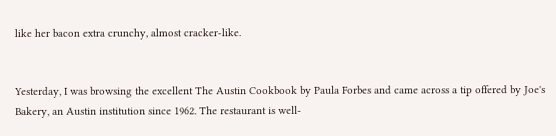like her bacon extra crunchy, almost cracker-like.


Yesterday, I was browsing the excellent The Austin Cookbook by Paula Forbes and came across a tip offered by Joe's Bakery, an Austin institution since 1962. The restaurant is well-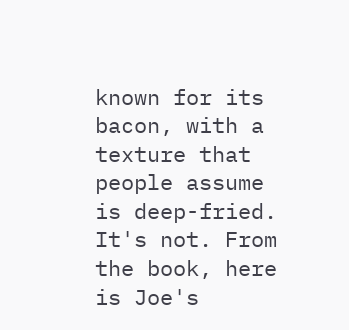known for its bacon, with a texture that people assume is deep-fried. It's not. From the book, here is Joe's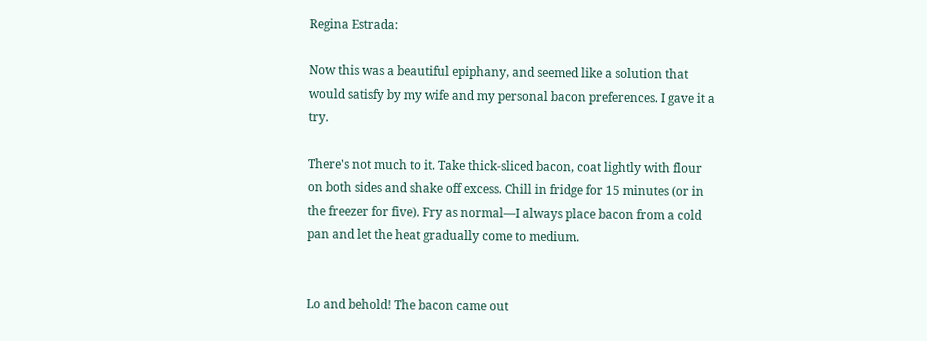Regina Estrada:

Now this was a beautiful epiphany, and seemed like a solution that would satisfy by my wife and my personal bacon preferences. I gave it a try.

There's not much to it. Take thick-sliced bacon, coat lightly with flour on both sides and shake off excess. Chill in fridge for 15 minutes (or in the freezer for five). Fry as normal—I always place bacon from a cold pan and let the heat gradually come to medium.


Lo and behold! The bacon came out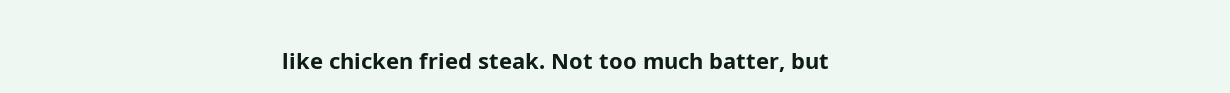like chicken fried steak. Not too much batter, but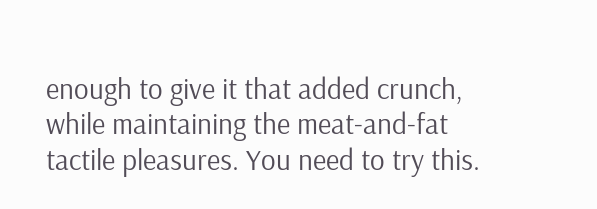enough to give it that added crunch, while maintaining the meat-and-fat tactile pleasures. You need to try this.